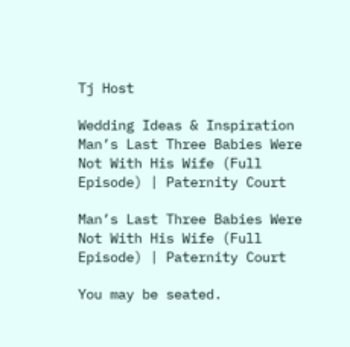Tj Host

Wedding Ideas & Inspiration
Man’s Last Three Babies Were Not With His Wife (Full Episode) | Paternity Court

Man’s Last Three Babies Were Not With His Wife (Full Episode) | Paternity Court

You may be seated.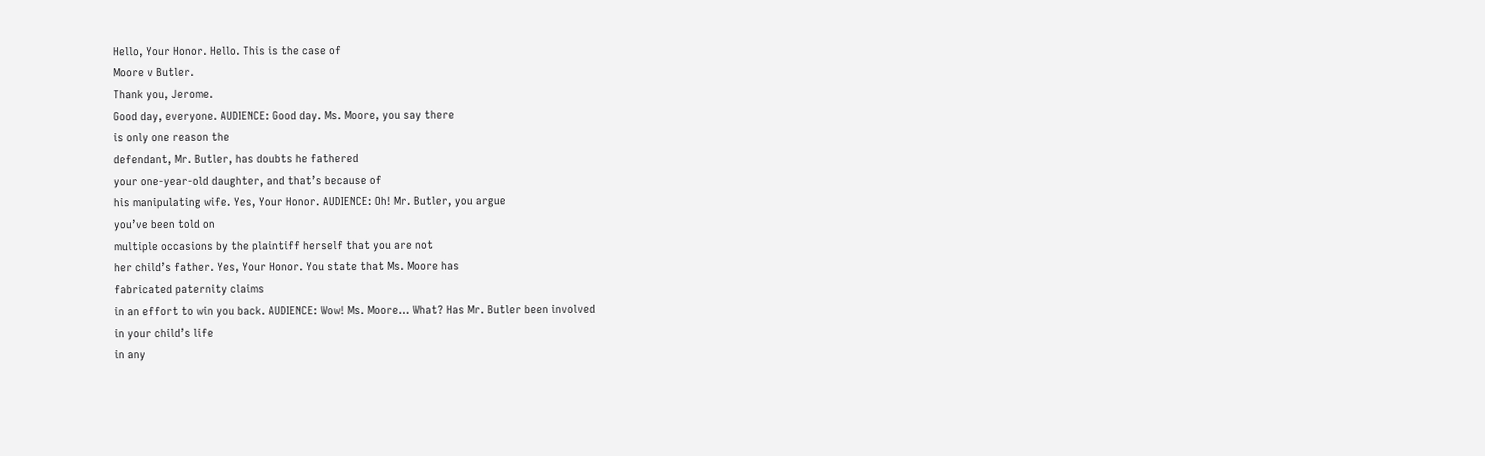Hello, Your Honor. Hello. This is the case of
Moore v Butler.
Thank you, Jerome.
Good day, everyone. AUDIENCE: Good day. Ms. Moore, you say there
is only one reason the
defendant, Mr. Butler, has doubts he fathered
your one-year-old daughter, and that’s because of
his manipulating wife. Yes, Your Honor. AUDIENCE: Oh! Mr. Butler, you argue
you’ve been told on
multiple occasions by the plaintiff herself that you are not
her child’s father. Yes, Your Honor. You state that Ms. Moore has
fabricated paternity claims
in an effort to win you back. AUDIENCE: Wow! Ms. Moore… What? Has Mr. Butler been involved
in your child’s life
in any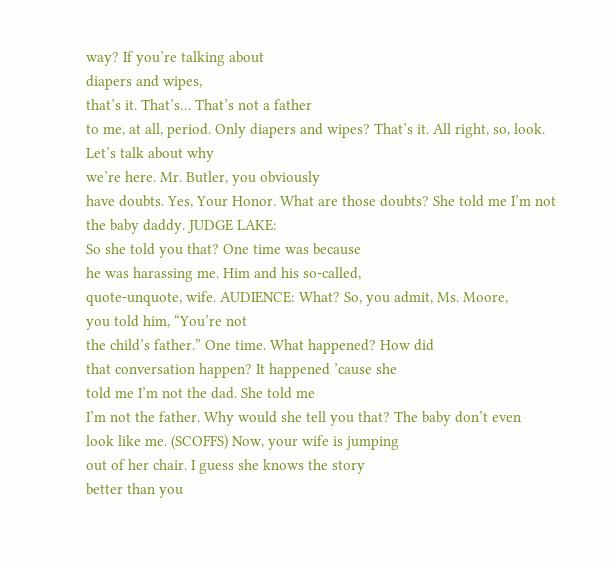way? If you’re talking about
diapers and wipes,
that’s it. That’s… That’s not a father
to me, at all, period. Only diapers and wipes? That’s it. All right, so, look.
Let’s talk about why
we’re here. Mr. Butler, you obviously
have doubts. Yes, Your Honor. What are those doubts? She told me I’m not
the baby daddy. JUDGE LAKE:
So she told you that? One time was because
he was harassing me. Him and his so-called,
quote-unquote, wife. AUDIENCE: What? So, you admit, Ms. Moore,
you told him, “You’re not
the child’s father.” One time. What happened? How did
that conversation happen? It happened ’cause she
told me I’m not the dad. She told me
I’m not the father. Why would she tell you that? The baby don’t even
look like me. (SCOFFS) Now, your wife is jumping
out of her chair. I guess she knows the story
better than you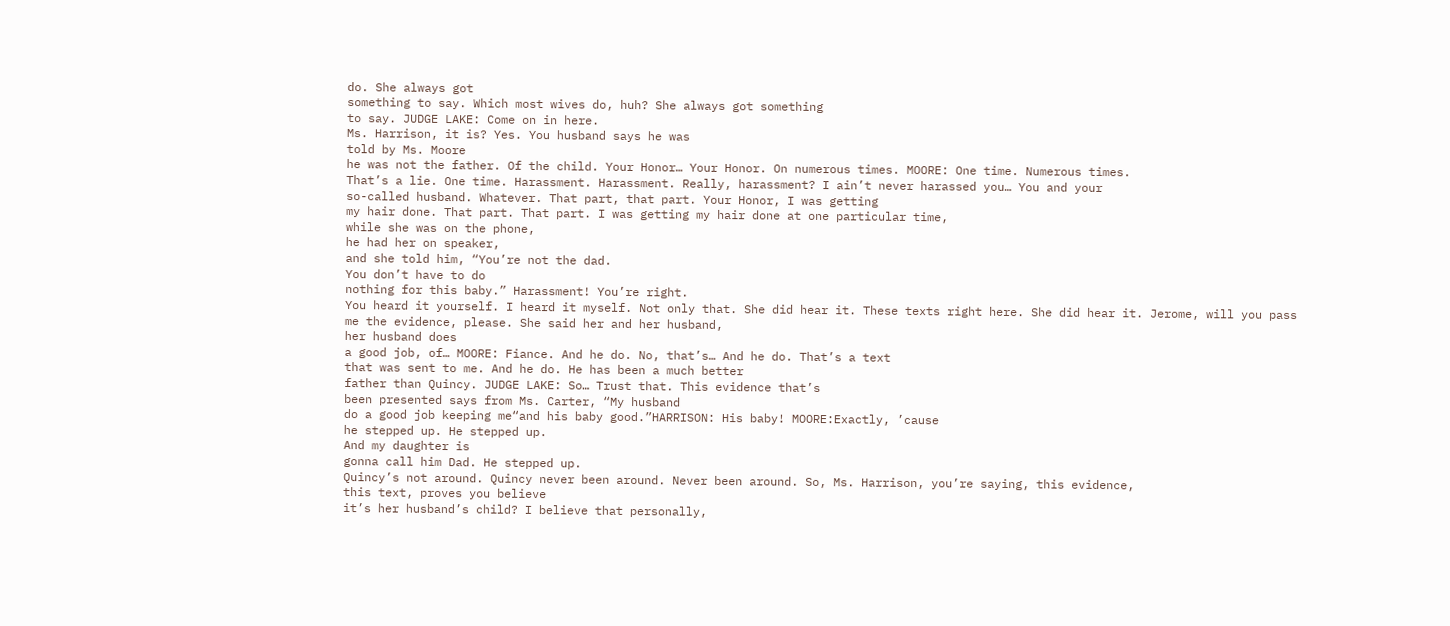do. She always got
something to say. Which most wives do, huh? She always got something
to say. JUDGE LAKE: Come on in here.
Ms. Harrison, it is? Yes. You husband says he was
told by Ms. Moore
he was not the father. Of the child. Your Honor… Your Honor. On numerous times. MOORE: One time. Numerous times.
That’s a lie. One time. Harassment. Harassment. Really, harassment? I ain’t never harassed you… You and your
so-called husband. Whatever. That part, that part. Your Honor, I was getting
my hair done. That part. That part. I was getting my hair done at one particular time,
while she was on the phone,
he had her on speaker,
and she told him, “You’re not the dad.
You don’t have to do
nothing for this baby.” Harassment! You’re right.
You heard it yourself. I heard it myself. Not only that. She did hear it. These texts right here. She did hear it. Jerome, will you pass
me the evidence, please. She said her and her husband,
her husband does
a good job, of… MOORE: Fiance. And he do. No, that’s… And he do. That’s a text
that was sent to me. And he do. He has been a much better
father than Quincy. JUDGE LAKE: So… Trust that. This evidence that’s
been presented says from Ms. Carter, “My husband
do a good job keeping me“and his baby good.”HARRISON: His baby! MOORE:Exactly, ’cause
he stepped up. He stepped up.
And my daughter is
gonna call him Dad. He stepped up.
Quincy’s not around. Quincy never been around. Never been around. So, Ms. Harrison, you’re saying, this evidence,
this text, proves you believe
it’s her husband’s child? I believe that personally,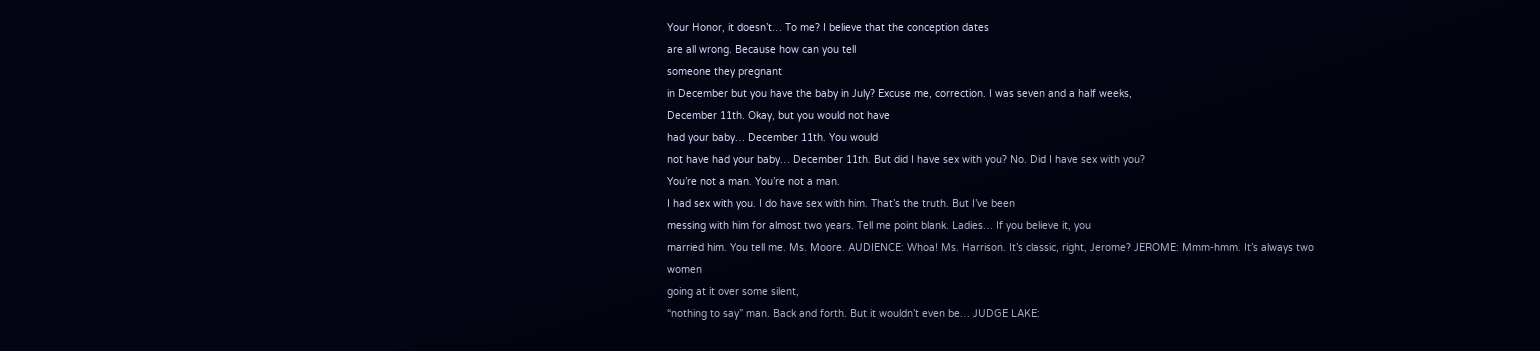Your Honor, it doesn’t… To me? I believe that the conception dates
are all wrong. Because how can you tell
someone they pregnant
in December but you have the baby in July? Excuse me, correction. I was seven and a half weeks,
December 11th. Okay, but you would not have
had your baby… December 11th. You would
not have had your baby… December 11th. But did I have sex with you? No. Did I have sex with you?
You’re not a man. You’re not a man.
I had sex with you. I do have sex with him. That’s the truth. But I’ve been
messing with him for almost two years. Tell me point blank. Ladies… If you believe it, you
married him. You tell me. Ms. Moore. AUDIENCE: Whoa! Ms. Harrison. It’s classic, right, Jerome? JEROME: Mmm-hmm. It’s always two women
going at it over some silent,
“nothing to say” man. Back and forth. But it wouldn’t even be… JUDGE LAKE: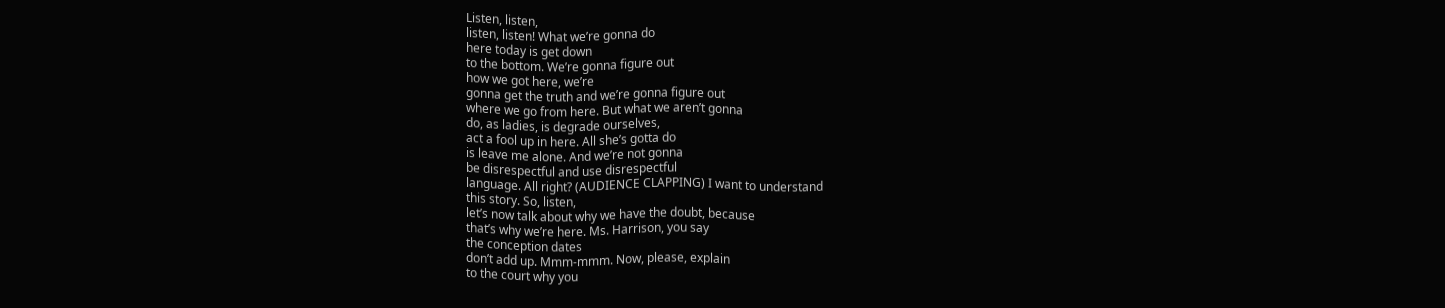Listen, listen,
listen, listen! What we’re gonna do
here today is get down
to the bottom. We’re gonna figure out
how we got here, we’re
gonna get the truth and we’re gonna figure out
where we go from here. But what we aren’t gonna
do, as ladies, is degrade ourselves,
act a fool up in here. All she’s gotta do
is leave me alone. And we’re not gonna
be disrespectful and use disrespectful
language. All right? (AUDIENCE CLAPPING) I want to understand
this story. So, listen,
let’s now talk about why we have the doubt, because
that’s why we’re here. Ms. Harrison, you say
the conception dates
don’t add up. Mmm-mmm. Now, please, explain
to the court why you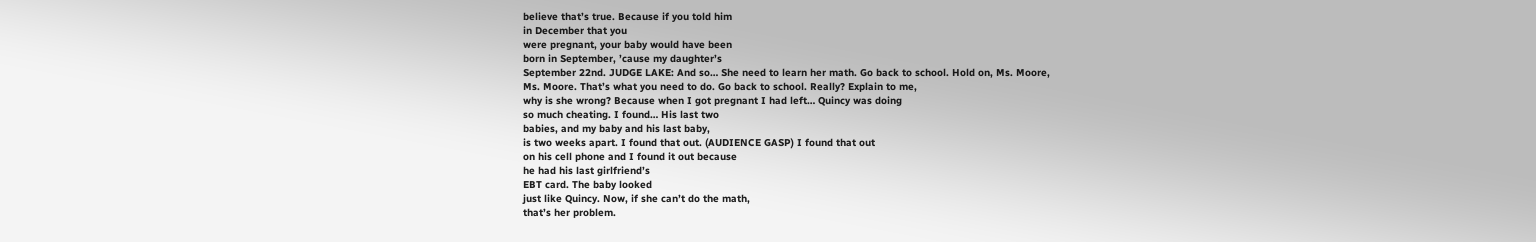believe that’s true. Because if you told him
in December that you
were pregnant, your baby would have been
born in September, ’cause my daughter’s
September 22nd. JUDGE LAKE: And so… She need to learn her math. Go back to school. Hold on, Ms. Moore,
Ms. Moore. That’s what you need to do. Go back to school. Really? Explain to me,
why is she wrong? Because when I got pregnant I had left… Quincy was doing
so much cheating. I found… His last two
babies, and my baby and his last baby,
is two weeks apart. I found that out. (AUDIENCE GASP) I found that out
on his cell phone and I found it out because
he had his last girlfriend’s
EBT card. The baby looked
just like Quincy. Now, if she can’t do the math,
that’s her problem.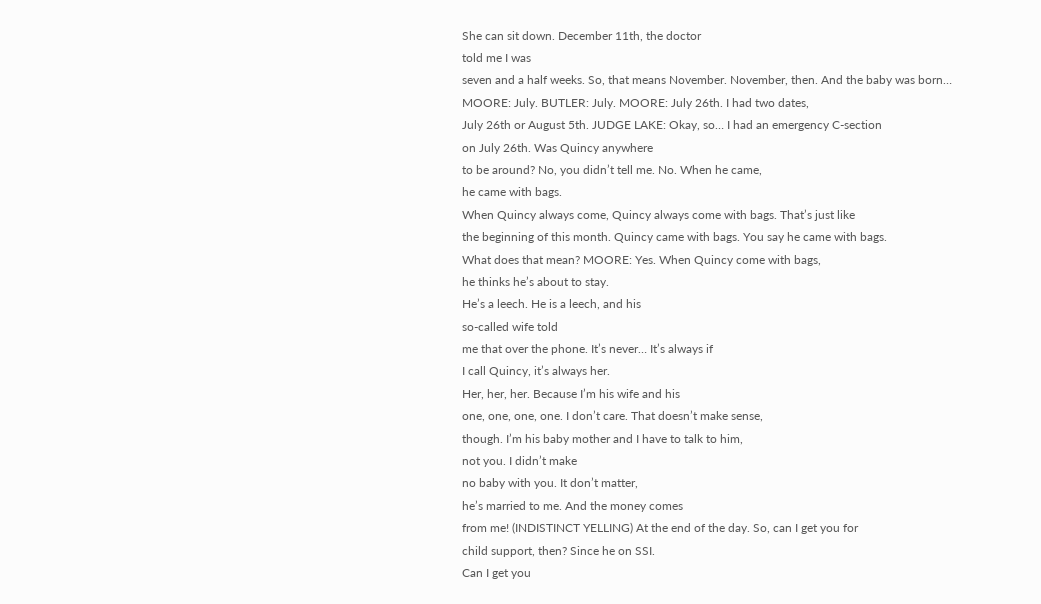She can sit down. December 11th, the doctor
told me I was
seven and a half weeks. So, that means November. November, then. And the baby was born… MOORE: July. BUTLER: July. MOORE: July 26th. I had two dates,
July 26th or August 5th. JUDGE LAKE: Okay, so… I had an emergency C-section
on July 26th. Was Quincy anywhere
to be around? No, you didn’t tell me. No. When he came,
he came with bags.
When Quincy always come, Quincy always come with bags. That’s just like
the beginning of this month. Quincy came with bags. You say he came with bags.
What does that mean? MOORE: Yes. When Quincy come with bags,
he thinks he’s about to stay.
He’s a leech. He is a leech, and his
so-called wife told
me that over the phone. It’s never… It’s always if
I call Quincy, it’s always her.
Her, her, her. Because I’m his wife and his
one, one, one, one. I don’t care. That doesn’t make sense,
though. I’m his baby mother and I have to talk to him,
not you. I didn’t make
no baby with you. It don’t matter,
he’s married to me. And the money comes
from me! (INDISTINCT YELLING) At the end of the day. So, can I get you for
child support, then? Since he on SSI.
Can I get you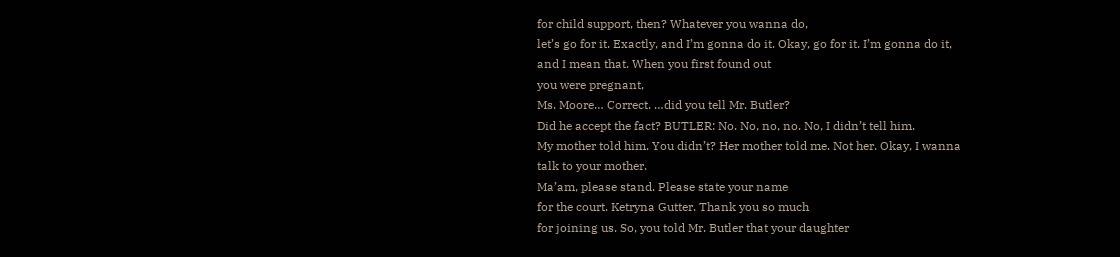for child support, then? Whatever you wanna do,
let’s go for it. Exactly, and I’m gonna do it. Okay, go for it. I’m gonna do it,
and I mean that. When you first found out
you were pregnant,
Ms. Moore… Correct. …did you tell Mr. Butler?
Did he accept the fact? BUTLER: No. No, no, no. No, I didn’t tell him.
My mother told him. You didn’t? Her mother told me. Not her. Okay, I wanna
talk to your mother.
Ma’am, please stand. Please state your name
for the court. Ketryna Gutter. Thank you so much
for joining us. So, you told Mr. Butler that your daughter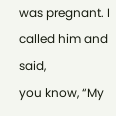was pregnant. I called him and said,
you know, “My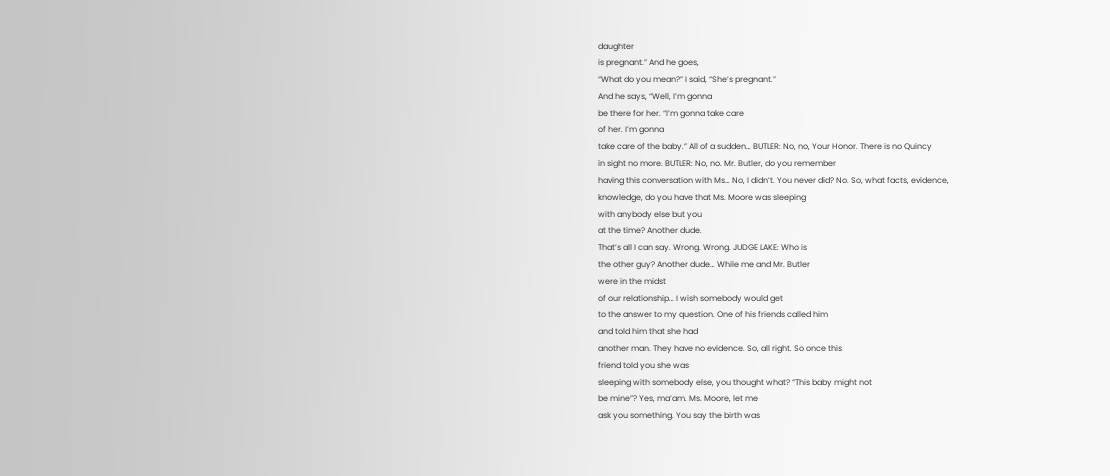daughter
is pregnant.” And he goes,
“What do you mean?” I said, “She’s pregnant.”
And he says, “Well, I’m gonna
be there for her. “I’m gonna take care
of her. I’m gonna
take care of the baby.” All of a sudden… BUTLER: No, no, Your Honor. There is no Quincy
in sight no more. BUTLER: No, no. Mr. Butler, do you remember
having this conversation with Ms… No, I didn’t. You never did? No. So, what facts, evidence,
knowledge, do you have that Ms. Moore was sleeping
with anybody else but you
at the time? Another dude.
That’s all I can say. Wrong. Wrong. JUDGE LAKE: Who is
the other guy? Another dude… While me and Mr. Butler
were in the midst
of our relationship… I wish somebody would get
to the answer to my question. One of his friends called him
and told him that she had
another man. They have no evidence. So, all right. So once this
friend told you she was
sleeping with somebody else, you thought what? “This baby might not
be mine”? Yes, ma’am. Ms. Moore, let me
ask you something. You say the birth was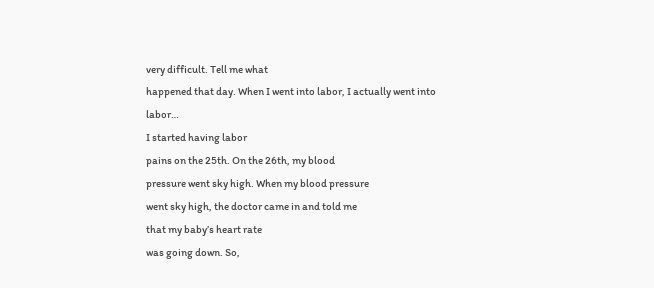very difficult. Tell me what
happened that day. When I went into labor, I actually went into labor…
I started having labor
pains on the 25th. On the 26th, my blood
pressure went sky high. When my blood pressure
went sky high, the doctor came in and told me
that my baby’s heart rate
was going down. So,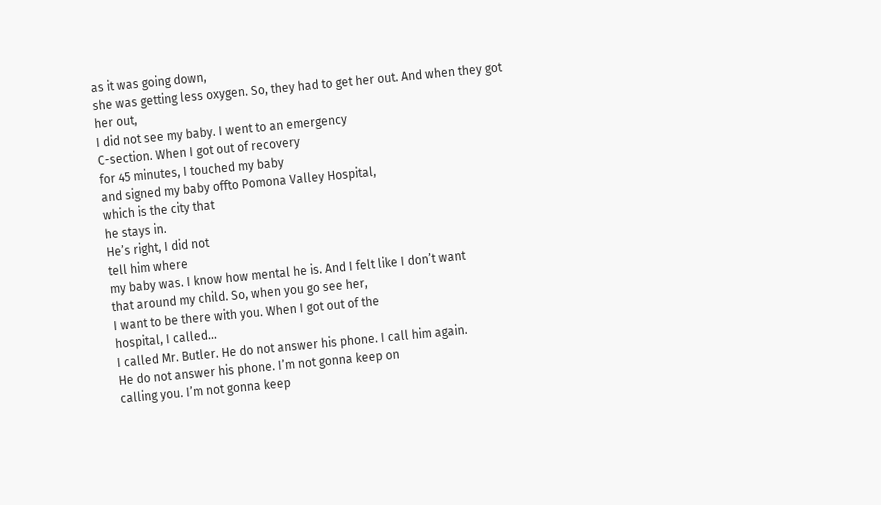as it was going down,
she was getting less oxygen. So, they had to get her out. And when they got her out,
I did not see my baby. I went to an emergency
C-section. When I got out of recovery
for 45 minutes, I touched my baby
and signed my baby offto Pomona Valley Hospital,
which is the city that
he stays in.
He’s right, I did not
tell him where
my baby was. I know how mental he is. And I felt like I don’t want
that around my child. So, when you go see her,
I want to be there with you. When I got out of the
hospital, I called…
I called Mr. Butler. He do not answer his phone. I call him again.
He do not answer his phone. I’m not gonna keep on
calling you. I’m not gonna keep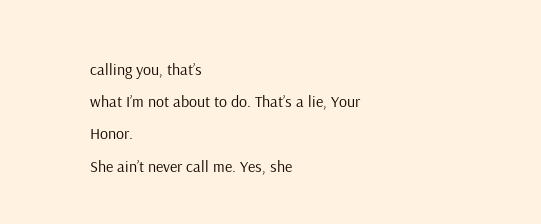calling you, that’s
what I’m not about to do. That’s a lie, Your Honor.
She ain’t never call me. Yes, she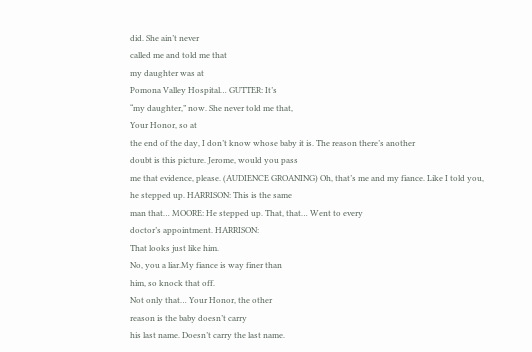did. She ain’t never
called me and told me that
my daughter was at
Pomona Valley Hospital… GUTTER: It’s
“my daughter,” now. She never told me that,
Your Honor, so at
the end of the day, I don’t know whose baby it is. The reason there’s another
doubt is this picture. Jerome, would you pass
me that evidence, please. (AUDIENCE GROANING) Oh, that’s me and my fiance. Like I told you,
he stepped up. HARRISON: This is the same
man that… MOORE: He stepped up. That, that… Went to every
doctor’s appointment. HARRISON:
That looks just like him.
No, you a liar.My fiance is way finer than
him, so knock that off.
Not only that… Your Honor, the other
reason is the baby doesn’t carry
his last name. Doesn’t carry the last name.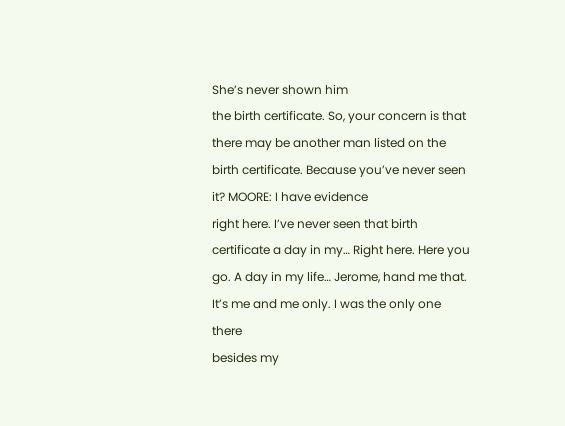She’s never shown him
the birth certificate. So, your concern is that
there may be another man listed on the
birth certificate. Because you’ve never seen it? MOORE: I have evidence
right here. I’ve never seen that birth
certificate a day in my… Right here. Here you go. A day in my life… Jerome, hand me that. It’s me and me only. I was the only one there
besides my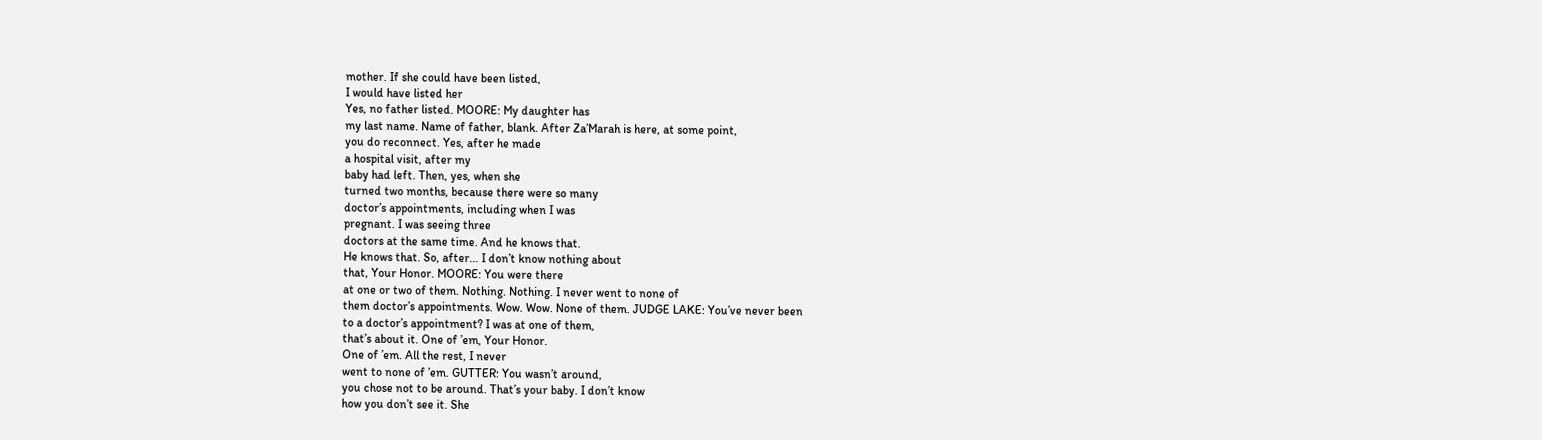mother. If she could have been listed,
I would have listed her
Yes, no father listed. MOORE: My daughter has
my last name. Name of father, blank. After Za’Marah is here, at some point,
you do reconnect. Yes, after he made
a hospital visit, after my
baby had left. Then, yes, when she
turned two months, because there were so many
doctor’s appointments, including when I was
pregnant. I was seeing three
doctors at the same time. And he knows that.
He knows that. So, after… I don’t know nothing about
that, Your Honor. MOORE: You were there
at one or two of them. Nothing. Nothing. I never went to none of
them doctor’s appointments. Wow. Wow. None of them. JUDGE LAKE: You’ve never been
to a doctor’s appointment? I was at one of them,
that’s about it. One of ’em, Your Honor.
One of ’em. All the rest, I never
went to none of ’em. GUTTER: You wasn’t around,
you chose not to be around. That’s your baby. I don’t know
how you don’t see it. She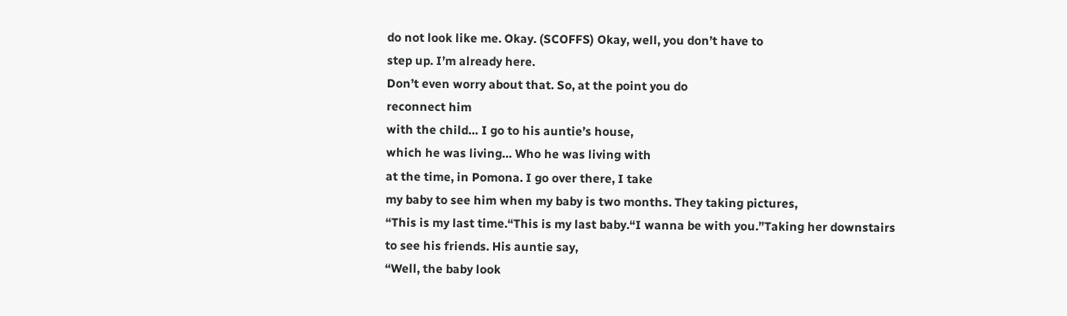do not look like me. Okay. (SCOFFS) Okay, well, you don’t have to
step up. I’m already here.
Don’t even worry about that. So, at the point you do
reconnect him
with the child… I go to his auntie’s house,
which he was living… Who he was living with
at the time, in Pomona. I go over there, I take
my baby to see him when my baby is two months. They taking pictures,
“This is my last time.“This is my last baby.“I wanna be with you.”Taking her downstairs
to see his friends. His auntie say,
“Well, the baby look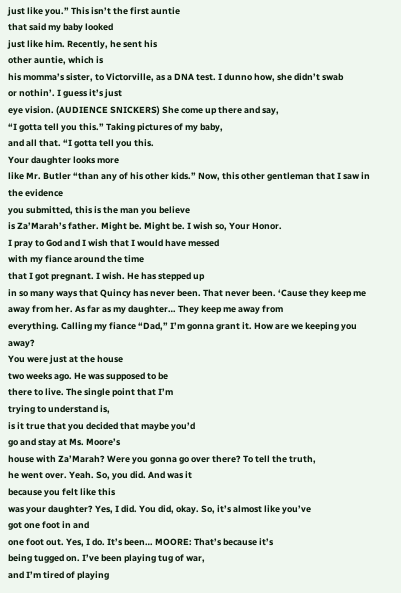just like you.” This isn’t the first auntie
that said my baby looked
just like him. Recently, he sent his
other auntie, which is
his momma’s sister, to Victorville, as a DNA test. I dunno how, she didn’t swab
or nothin’. I guess it’s just
eye vision. (AUDIENCE SNICKERS) She come up there and say,
“I gotta tell you this.” Taking pictures of my baby,
and all that. “I gotta tell you this.
Your daughter looks more
like Mr. Butler “than any of his other kids.” Now, this other gentleman that I saw in the evidence
you submitted, this is the man you believe
is Za’Marah’s father. Might be. Might be. I wish so, Your Honor.
I pray to God and I wish that I would have messed
with my fiance around the time
that I got pregnant. I wish. He has stepped up
in so many ways that Quincy has never been. That never been. ‘Cause they keep me
away from her. As far as my daughter… They keep me away from
everything. Calling my fiance “Dad,” I’m gonna grant it. How are we keeping you away?
You were just at the house
two weeks ago. He was supposed to be
there to live. The single point that I’m
trying to understand is,
is it true that you decided that maybe you’d
go and stay at Ms. Moore’s
house with Za’Marah? Were you gonna go over there? To tell the truth,
he went over. Yeah. So, you did. And was it
because you felt like this
was your daughter? Yes, I did. You did, okay. So, it’s almost like you’ve
got one foot in and
one foot out. Yes, I do. It’s been… MOORE: That’s because it’s
being tugged on. I’ve been playing tug of war,
and I’m tired of playing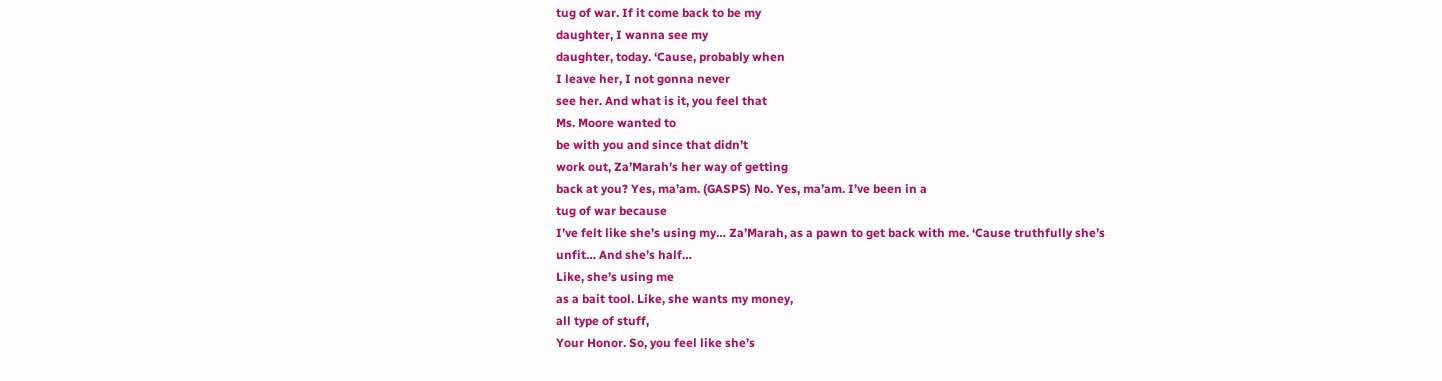tug of war. If it come back to be my
daughter, I wanna see my
daughter, today. ‘Cause, probably when
I leave her, I not gonna never
see her. And what is it, you feel that
Ms. Moore wanted to
be with you and since that didn’t
work out, Za’Marah’s her way of getting
back at you? Yes, ma’am. (GASPS) No. Yes, ma’am. I’ve been in a
tug of war because
I’ve felt like she’s using my… Za’Marah, as a pawn to get back with me. ‘Cause truthfully she’s
unfit… And she’s half…
Like, she’s using me
as a bait tool. Like, she wants my money,
all type of stuff,
Your Honor. So, you feel like she’s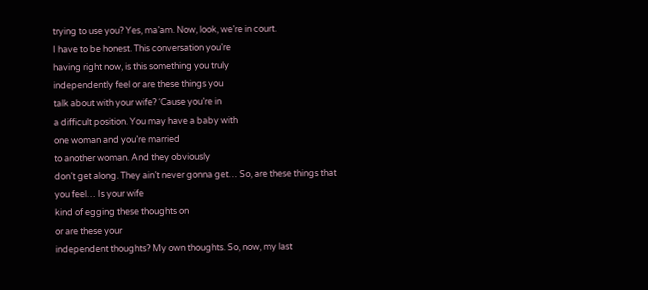trying to use you? Yes, ma’am. Now, look, we’re in court.
I have to be honest. This conversation you’re
having right now, is this something you truly
independently feel or are these things you
talk about with your wife? ‘Cause you’re in
a difficult position. You may have a baby with
one woman and you’re married
to another woman. And they obviously
don’t get along. They ain’t never gonna get… So, are these things that
you feel… Is your wife
kind of egging these thoughts on
or are these your
independent thoughts? My own thoughts. So, now, my last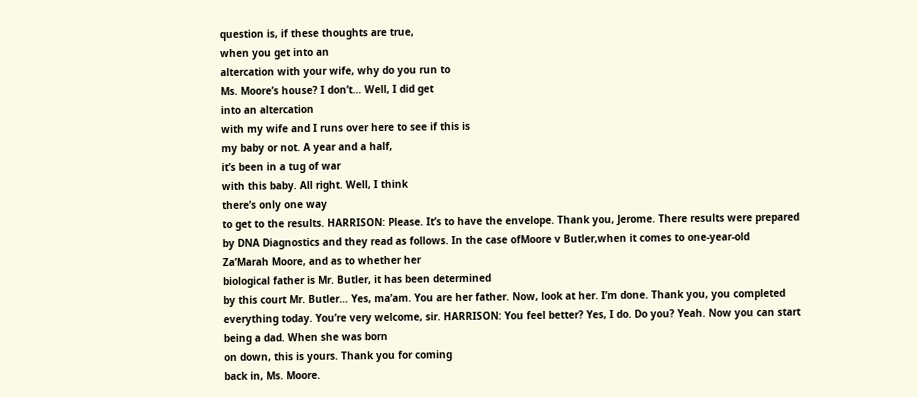question is, if these thoughts are true,
when you get into an
altercation with your wife, why do you run to
Ms. Moore’s house? I don’t… Well, I did get
into an altercation
with my wife and I runs over here to see if this is
my baby or not. A year and a half,
it’s been in a tug of war
with this baby. All right. Well, I think
there’s only one way
to get to the results. HARRISON: Please. It’s to have the envelope. Thank you, Jerome. There results were prepared
by DNA Diagnostics and they read as follows. In the case ofMoore v Butler,when it comes to one-year-old
Za’Marah Moore, and as to whether her
biological father is Mr. Butler, it has been determined
by this court Mr. Butler… Yes, ma’am. You are her father. Now, look at her. I’m done. Thank you, you completed
everything today. You’re very welcome, sir. HARRISON: You feel better? Yes, I do. Do you? Yeah. Now you can start
being a dad. When she was born
on down, this is yours. Thank you for coming
back in, Ms. Moore.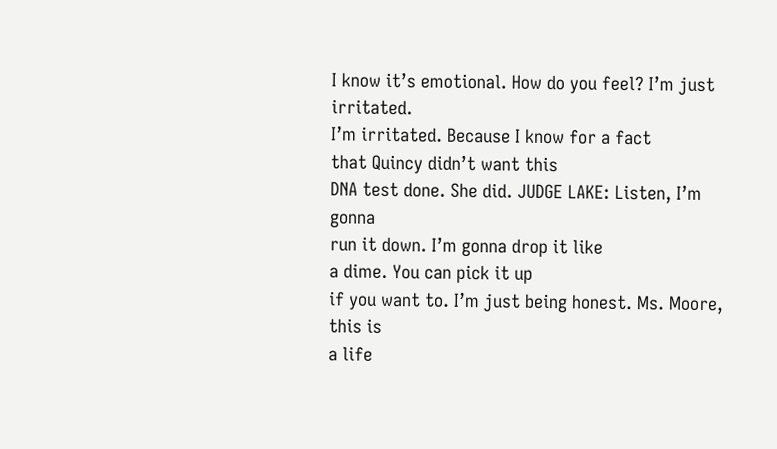I know it’s emotional. How do you feel? I’m just irritated.
I’m irritated. Because I know for a fact
that Quincy didn’t want this
DNA test done. She did. JUDGE LAKE: Listen, I’m gonna
run it down. I’m gonna drop it like
a dime. You can pick it up
if you want to. I’m just being honest. Ms. Moore, this is
a life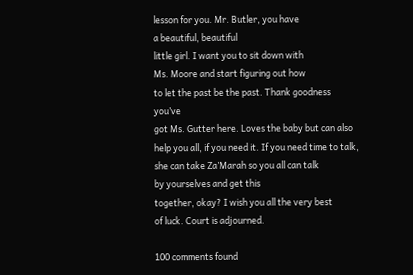lesson for you. Mr. Butler, you have
a beautiful, beautiful
little girl. I want you to sit down with
Ms. Moore and start figuring out how
to let the past be the past. Thank goodness you’ve
got Ms. Gutter here. Loves the baby but can also
help you all, if you need it. If you need time to talk,
she can take Za’Marah so you all can talk
by yourselves and get this
together, okay? I wish you all the very best
of luck. Court is adjourned.

100 comments found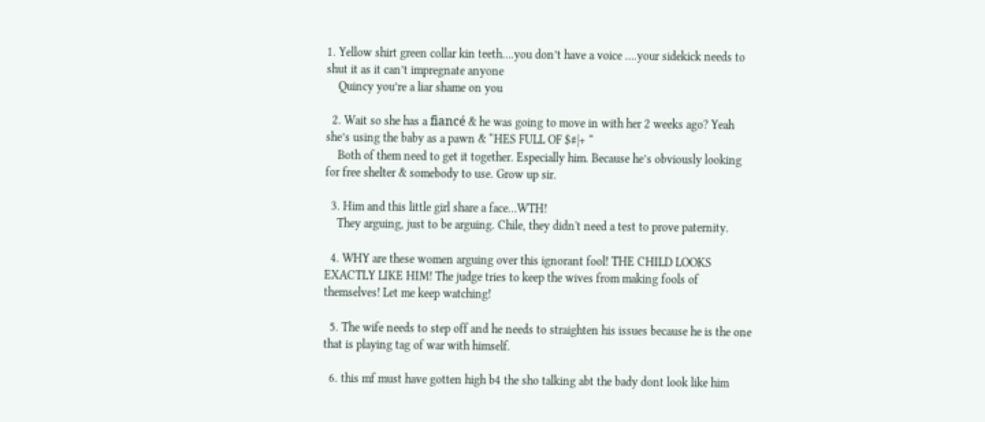1. Yellow shirt green collar kin teeth….you don’t have a voice ….your sidekick needs to shut it as it can’t impregnate anyone
    Quincy you’re a liar shame on you

  2. Wait so she has a fiancé & he was going to move in with her 2 weeks ago? Yeah she’s using the baby as a pawn & “HES FULL OF $#|+ “
    Both of them need to get it together. Especially him. Because he’s obviously looking for free shelter & somebody to use. Grow up sir.

  3. Him and this little girl share a face…WTH!
    They arguing, just to be arguing. Chile, they didn't need a test to prove paternity.

  4. WHY are these women arguing over this ignorant fool! THE CHILD LOOKS EXACTLY LIKE HIM! The judge tries to keep the wives from making fools of themselves! Let me keep watching!

  5. The wife needs to step off and he needs to straighten his issues because he is the one that is playing tag of war with himself.

  6. this mf must have gotten high b4 the sho talking abt the bady dont look like him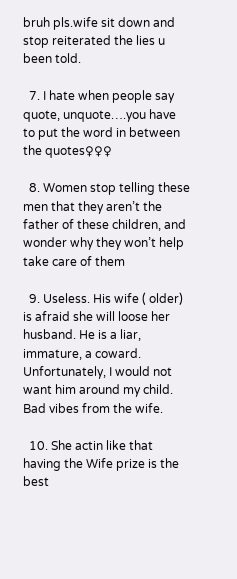bruh pls.wife sit down and stop reiterated the lies u been told.

  7. I hate when people say quote, unquote….you have to put the word in between the quotes♀♀♀

  8. Women stop telling these men that they aren’t the father of these children, and wonder why they won’t help take care of them

  9. Useless. His wife ( older) is afraid she will loose her husband. He is a liar, immature, a coward. Unfortunately, I would not want him around my child. Bad vibes from the wife.

  10. She actin like that having the Wife prize is the best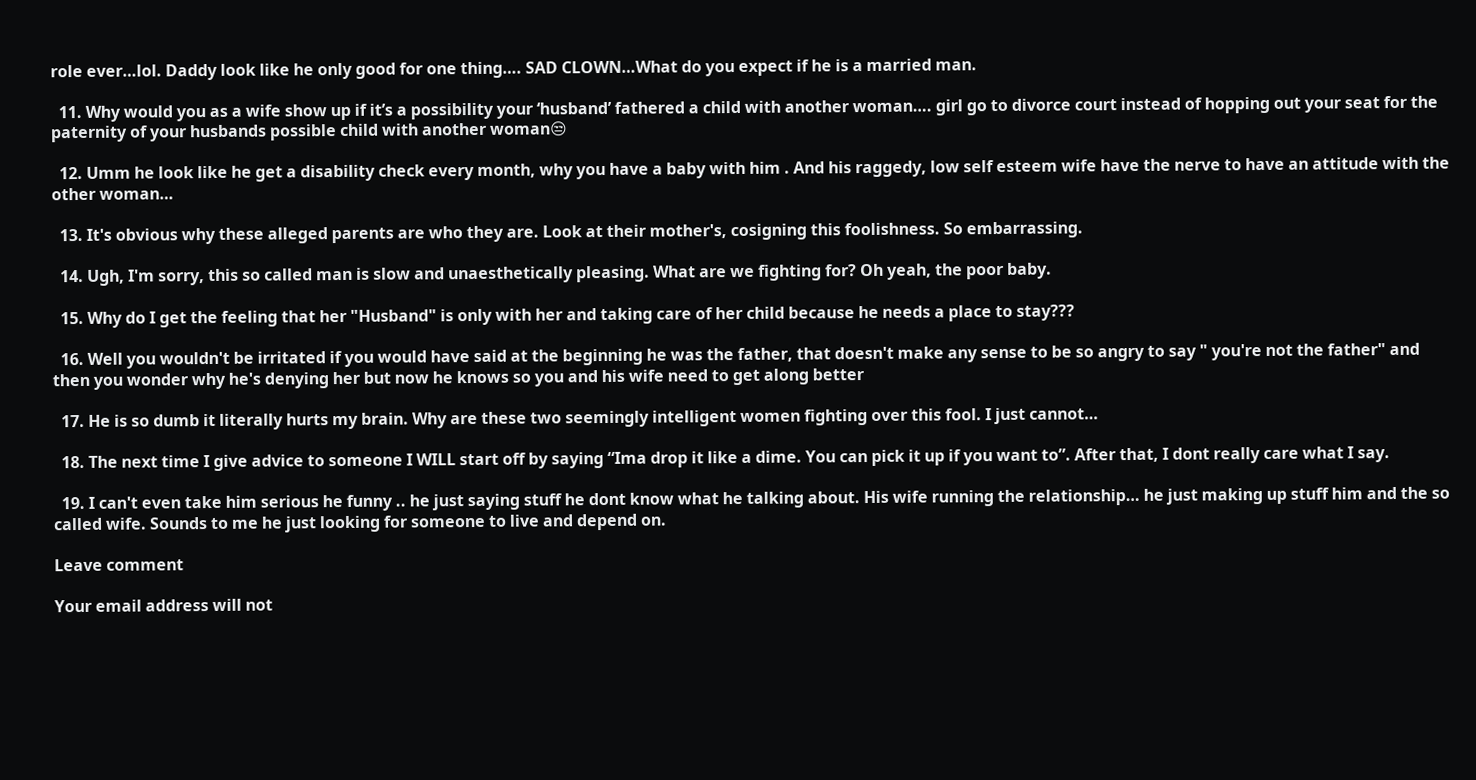role ever…lol. Daddy look like he only good for one thing…. SAD CLOWN…What do you expect if he is a married man.

  11. Why would you as a wife show up if it’s a possibility your ‘husband’ fathered a child with another woman…. girl go to divorce court instead of hopping out your seat for the paternity of your husbands possible child with another woman😒

  12. Umm he look like he get a disability check every month, why you have a baby with him . And his raggedy, low self esteem wife have the nerve to have an attitude with the other woman…

  13. It's obvious why these alleged parents are who they are. Look at their mother's, cosigning this foolishness. So embarrassing.

  14. Ugh, I'm sorry, this so called man is slow and unaesthetically pleasing. What are we fighting for? Oh yeah, the poor baby.

  15. Why do I get the feeling that her "Husband" is only with her and taking care of her child because he needs a place to stay???

  16. Well you wouldn't be irritated if you would have said at the beginning he was the father, that doesn't make any sense to be so angry to say " you're not the father" and then you wonder why he's denying her but now he knows so you and his wife need to get along better

  17. He is so dumb it literally hurts my brain. Why are these two seemingly intelligent women fighting over this fool. I just cannot…

  18. The next time I give advice to someone I WILL start off by saying “Ima drop it like a dime. You can pick it up if you want to”. After that, I dont really care what I say.

  19. I can't even take him serious he funny .. he just saying stuff he dont know what he talking about. His wife running the relationship… he just making up stuff him and the so called wife. Sounds to me he just looking for someone to live and depend on.

Leave comment

Your email address will not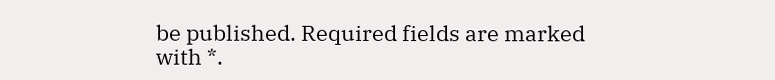be published. Required fields are marked with *.